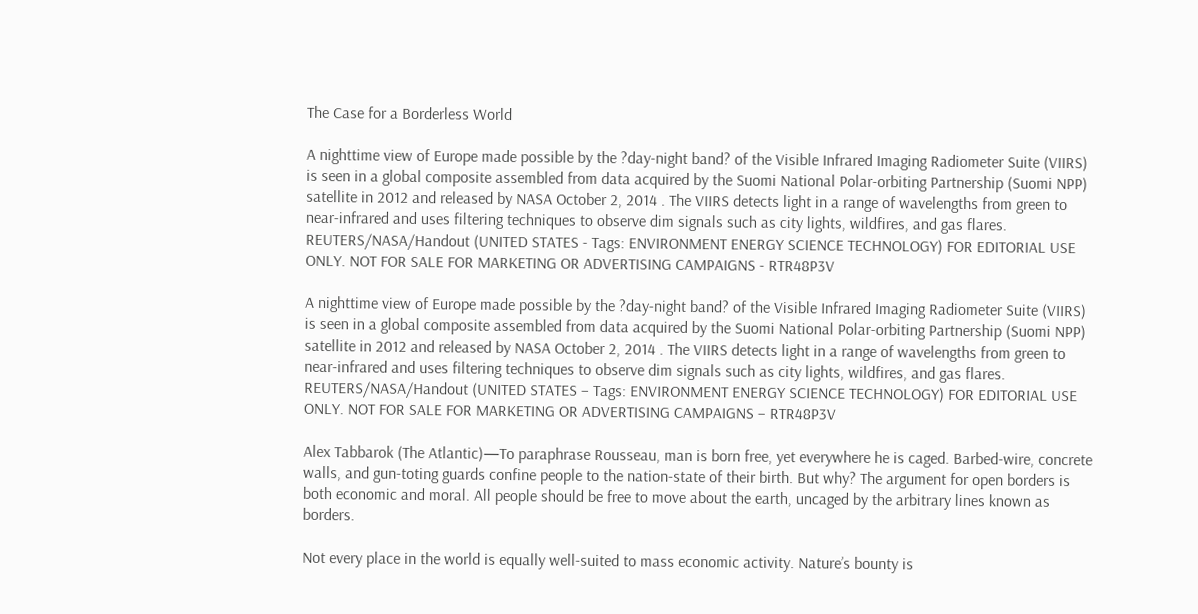The Case for a Borderless World

A nighttime view of Europe made possible by the ?day-night band? of the Visible Infrared Imaging Radiometer Suite (VIIRS) is seen in a global composite assembled from data acquired by the Suomi National Polar-orbiting Partnership (Suomi NPP) satellite in 2012 and released by NASA October 2, 2014 . The VIIRS detects light in a range of wavelengths from green to near-infrared and uses filtering techniques to observe dim signals such as city lights, wildfires, and gas flares. REUTERS/NASA/Handout (UNITED STATES - Tags: ENVIRONMENT ENERGY SCIENCE TECHNOLOGY) FOR EDITORIAL USE ONLY. NOT FOR SALE FOR MARKETING OR ADVERTISING CAMPAIGNS - RTR48P3V

A nighttime view of Europe made possible by the ?day-night band? of the Visible Infrared Imaging Radiometer Suite (VIIRS) is seen in a global composite assembled from data acquired by the Suomi National Polar-orbiting Partnership (Suomi NPP) satellite in 2012 and released by NASA October 2, 2014 . The VIIRS detects light in a range of wavelengths from green to near-infrared and uses filtering techniques to observe dim signals such as city lights, wildfires, and gas flares. REUTERS/NASA/Handout (UNITED STATES – Tags: ENVIRONMENT ENERGY SCIENCE TECHNOLOGY) FOR EDITORIAL USE ONLY. NOT FOR SALE FOR MARKETING OR ADVERTISING CAMPAIGNS – RTR48P3V

Alex Tabbarok (The Atlantic)—To paraphrase Rousseau, man is born free, yet everywhere he is caged. Barbed-wire, concrete walls, and gun-toting guards confine people to the nation-state of their birth. But why? The argument for open borders is both economic and moral. All people should be free to move about the earth, uncaged by the arbitrary lines known as borders.

Not every place in the world is equally well-suited to mass economic activity. Nature’s bounty is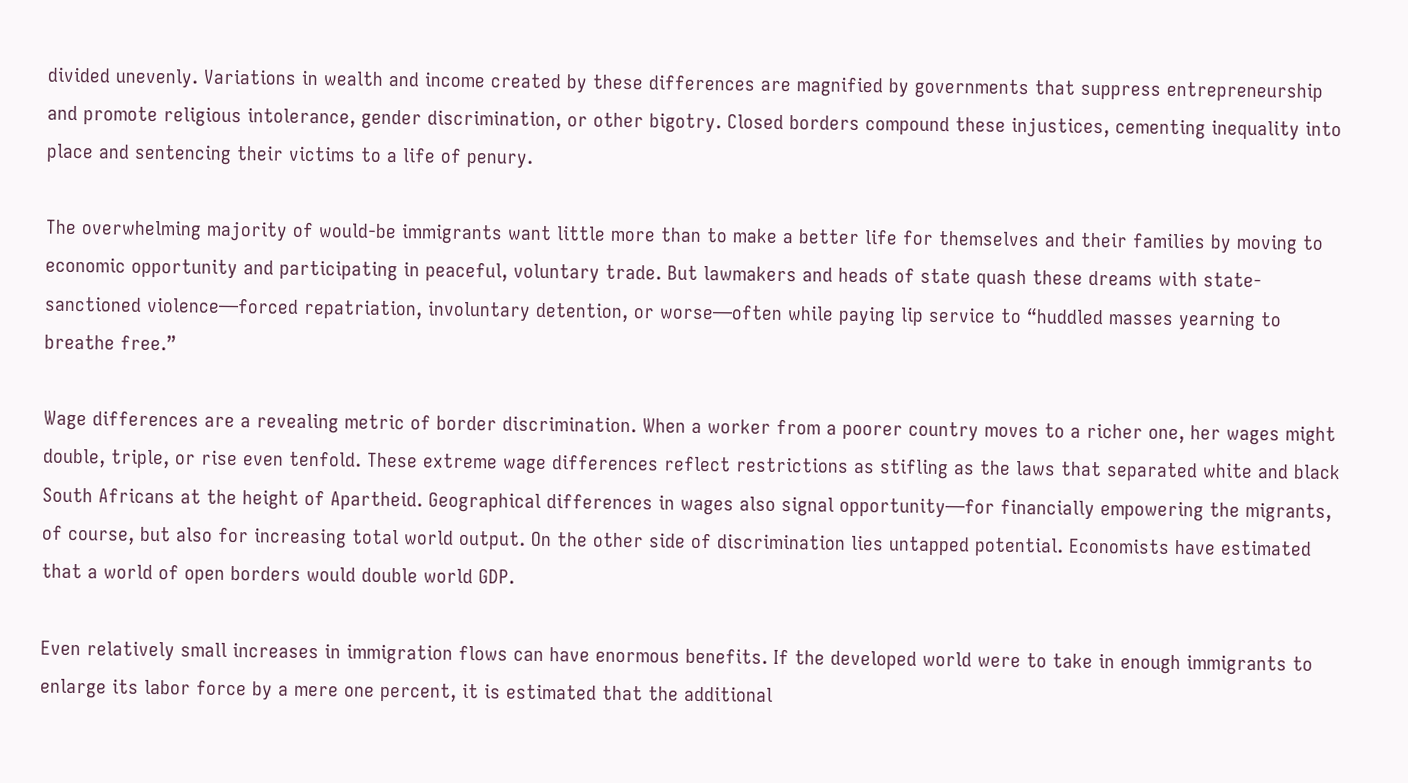divided unevenly. Variations in wealth and income created by these differences are magnified by governments that suppress entrepreneurship and promote religious intolerance, gender discrimination, or other bigotry. Closed borders compound these injustices, cementing inequality into place and sentencing their victims to a life of penury.

The overwhelming majority of would-be immigrants want little more than to make a better life for themselves and their families by moving to economic opportunity and participating in peaceful, voluntary trade. But lawmakers and heads of state quash these dreams with state-sanctioned violence—forced repatriation, involuntary detention, or worse—often while paying lip service to “huddled masses yearning to breathe free.”

Wage differences are a revealing metric of border discrimination. When a worker from a poorer country moves to a richer one, her wages might double, triple, or rise even tenfold. These extreme wage differences reflect restrictions as stifling as the laws that separated white and black South Africans at the height of Apartheid. Geographical differences in wages also signal opportunity—for financially empowering the migrants, of course, but also for increasing total world output. On the other side of discrimination lies untapped potential. Economists have estimated that a world of open borders would double world GDP.

Even relatively small increases in immigration flows can have enormous benefits. If the developed world were to take in enough immigrants to enlarge its labor force by a mere one percent, it is estimated that the additional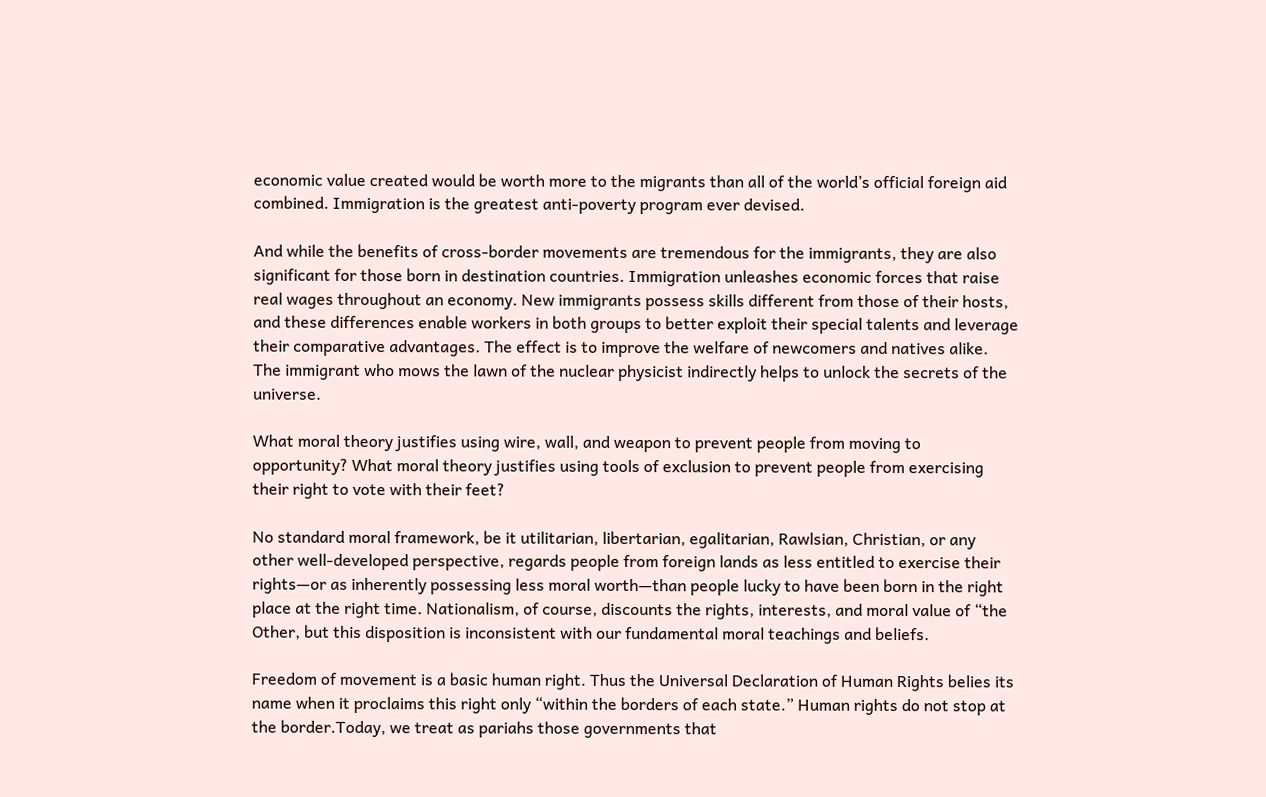economic value created would be worth more to the migrants than all of the world’s official foreign aid combined. Immigration is the greatest anti-poverty program ever devised.

And while the benefits of cross-border movements are tremendous for the immigrants, they are also significant for those born in destination countries. Immigration unleashes economic forces that raise real wages throughout an economy. New immigrants possess skills different from those of their hosts, and these differences enable workers in both groups to better exploit their special talents and leverage their comparative advantages. The effect is to improve the welfare of newcomers and natives alike. The immigrant who mows the lawn of the nuclear physicist indirectly helps to unlock the secrets of the universe.

What moral theory justifies using wire, wall, and weapon to prevent people from moving to opportunity? What moral theory justifies using tools of exclusion to prevent people from exercising their right to vote with their feet?

No standard moral framework, be it utilitarian, libertarian, egalitarian, Rawlsian, Christian, or any other well-developed perspective, regards people from foreign lands as less entitled to exercise their rights—or as inherently possessing less moral worth—than people lucky to have been born in the right place at the right time. Nationalism, of course, discounts the rights, interests, and moral value of “the Other, but this disposition is inconsistent with our fundamental moral teachings and beliefs.

Freedom of movement is a basic human right. Thus the Universal Declaration of Human Rights belies its name when it proclaims this right only “within the borders of each state.” Human rights do not stop at the border.Today, we treat as pariahs those governments that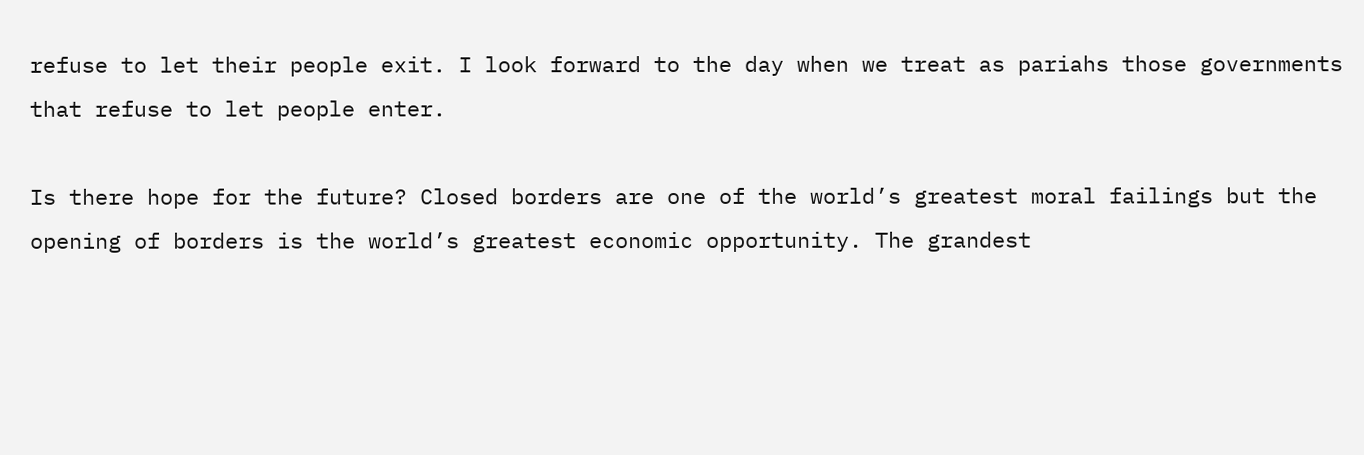refuse to let their people exit. I look forward to the day when we treat as pariahs those governments that refuse to let people enter.

Is there hope for the future? Closed borders are one of the world’s greatest moral failings but the opening of borders is the world’s greatest economic opportunity. The grandest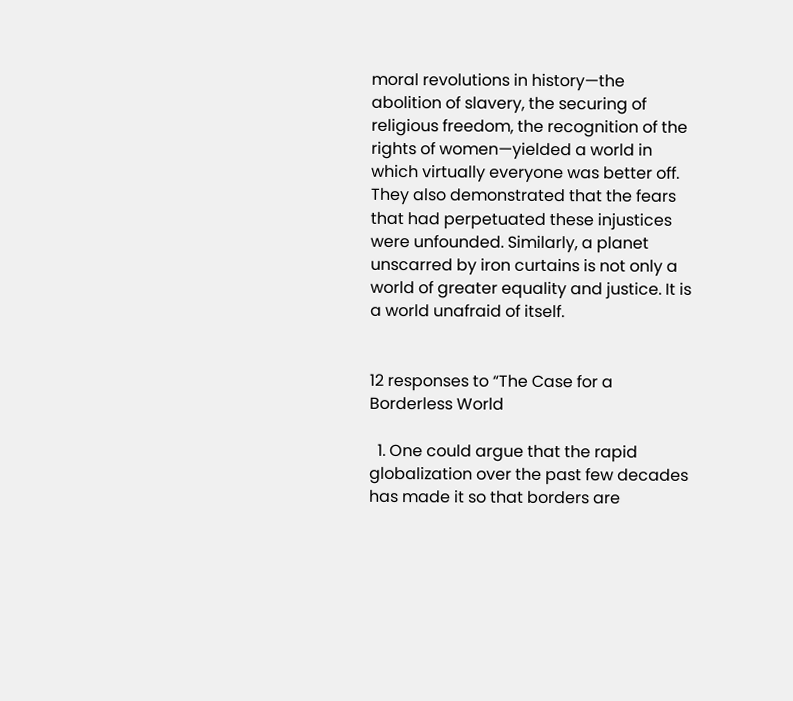moral revolutions in history—the abolition of slavery, the securing of religious freedom, the recognition of the rights of women—yielded a world in which virtually everyone was better off. They also demonstrated that the fears that had perpetuated these injustices were unfounded. Similarly, a planet unscarred by iron curtains is not only a world of greater equality and justice. It is a world unafraid of itself.


12 responses to “The Case for a Borderless World

  1. One could argue that the rapid globalization over the past few decades has made it so that borders are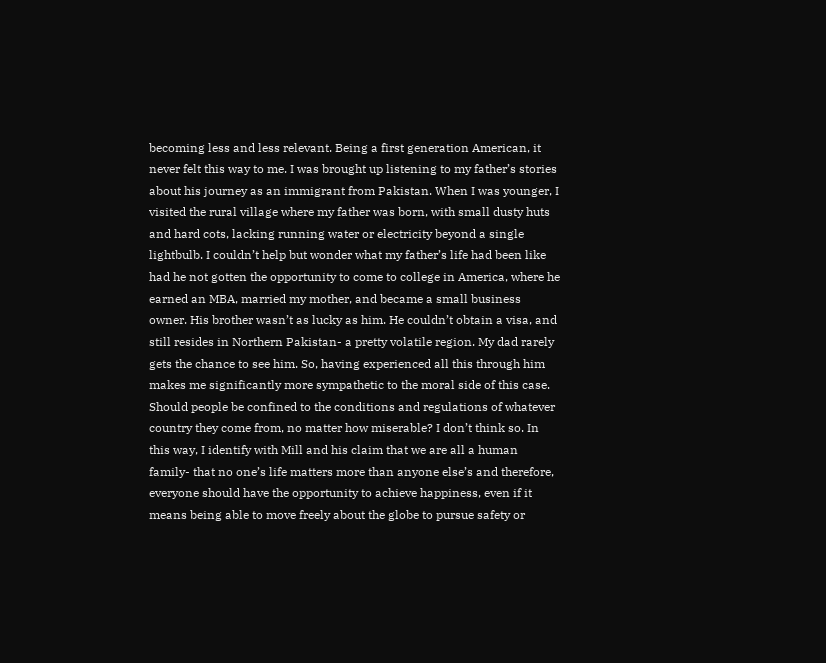becoming less and less relevant. Being a first generation American, it never felt this way to me. I was brought up listening to my father’s stories about his journey as an immigrant from Pakistan. When I was younger, I visited the rural village where my father was born, with small dusty huts and hard cots, lacking running water or electricity beyond a single lightbulb. I couldn’t help but wonder what my father’s life had been like had he not gotten the opportunity to come to college in America, where he earned an MBA, married my mother, and became a small business owner. His brother wasn’t as lucky as him. He couldn’t obtain a visa, and still resides in Northern Pakistan- a pretty volatile region. My dad rarely gets the chance to see him. So, having experienced all this through him makes me significantly more sympathetic to the moral side of this case. Should people be confined to the conditions and regulations of whatever country they come from, no matter how miserable? I don’t think so. In this way, I identify with Mill and his claim that we are all a human family- that no one’s life matters more than anyone else’s and therefore, everyone should have the opportunity to achieve happiness, even if it means being able to move freely about the globe to pursue safety or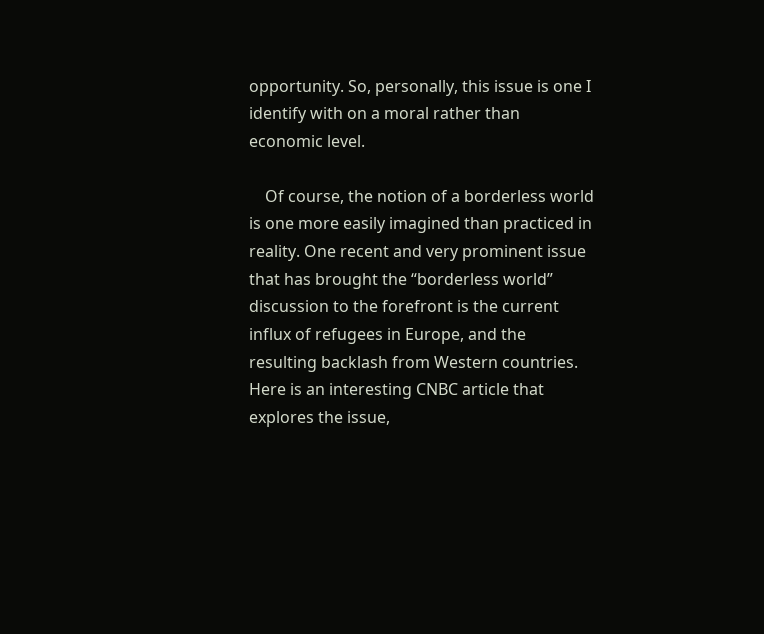opportunity. So, personally, this issue is one I identify with on a moral rather than economic level.

    Of course, the notion of a borderless world is one more easily imagined than practiced in reality. One recent and very prominent issue that has brought the “borderless world” discussion to the forefront is the current influx of refugees in Europe, and the resulting backlash from Western countries. Here is an interesting CNBC article that explores the issue,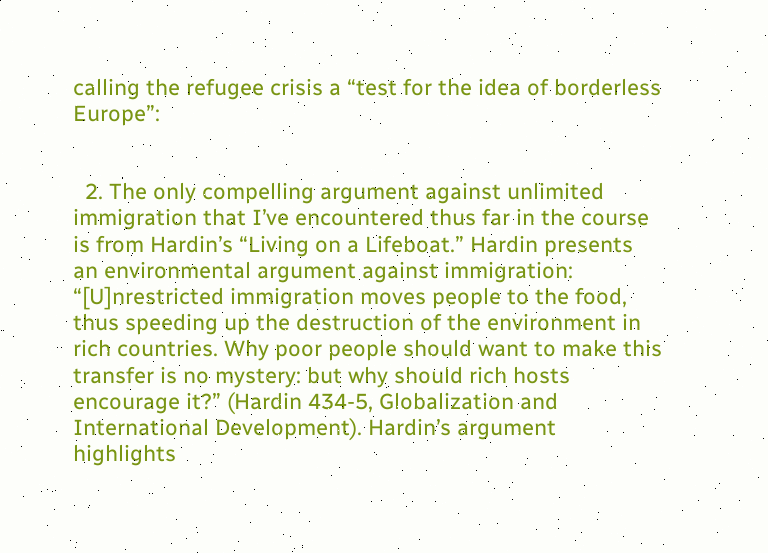calling the refugee crisis a “test for the idea of borderless Europe”:


  2. The only compelling argument against unlimited immigration that I’ve encountered thus far in the course is from Hardin’s “Living on a Lifeboat.” Hardin presents an environmental argument against immigration: “[U]nrestricted immigration moves people to the food, thus speeding up the destruction of the environment in rich countries. Why poor people should want to make this transfer is no mystery: but why should rich hosts encourage it?” (Hardin 434-5, Globalization and International Development). Hardin’s argument highlights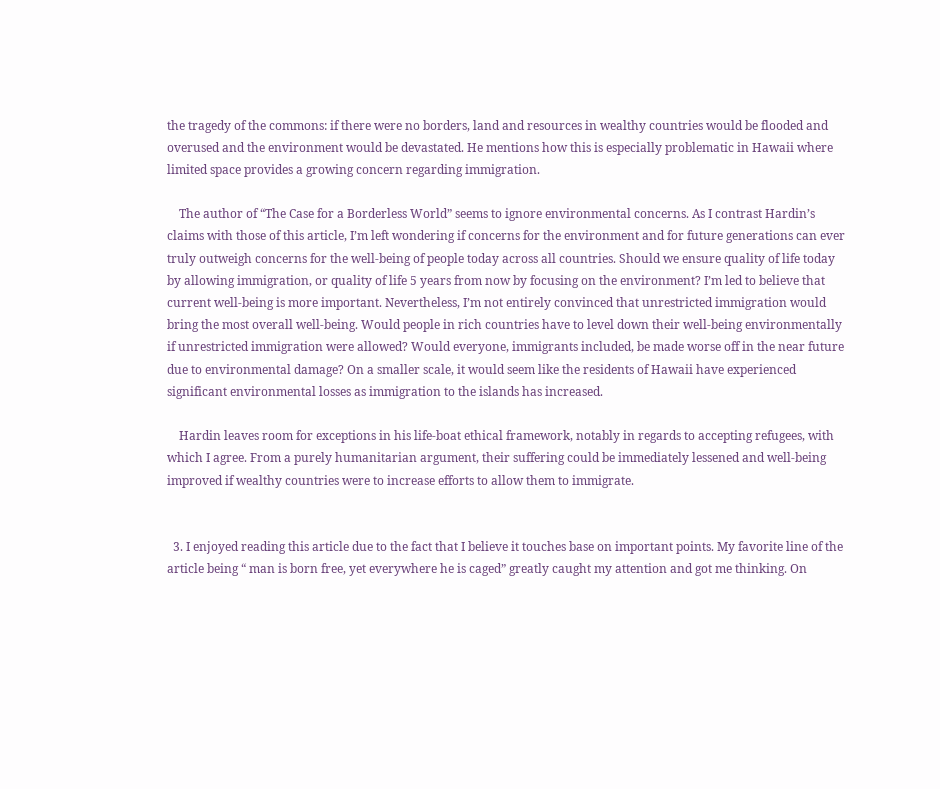the tragedy of the commons: if there were no borders, land and resources in wealthy countries would be flooded and overused and the environment would be devastated. He mentions how this is especially problematic in Hawaii where limited space provides a growing concern regarding immigration.

    The author of “The Case for a Borderless World” seems to ignore environmental concerns. As I contrast Hardin’s claims with those of this article, I’m left wondering if concerns for the environment and for future generations can ever truly outweigh concerns for the well-being of people today across all countries. Should we ensure quality of life today by allowing immigration, or quality of life 5 years from now by focusing on the environment? I’m led to believe that current well-being is more important. Nevertheless, I’m not entirely convinced that unrestricted immigration would bring the most overall well-being. Would people in rich countries have to level down their well-being environmentally if unrestricted immigration were allowed? Would everyone, immigrants included, be made worse off in the near future due to environmental damage? On a smaller scale, it would seem like the residents of Hawaii have experienced significant environmental losses as immigration to the islands has increased.

    Hardin leaves room for exceptions in his life-boat ethical framework, notably in regards to accepting refugees, with which I agree. From a purely humanitarian argument, their suffering could be immediately lessened and well-being improved if wealthy countries were to increase efforts to allow them to immigrate.


  3. I enjoyed reading this article due to the fact that I believe it touches base on important points. My favorite line of the article being “ man is born free, yet everywhere he is caged” greatly caught my attention and got me thinking. On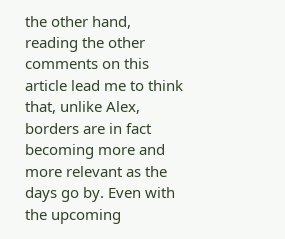the other hand, reading the other comments on this article lead me to think that, unlike Alex, borders are in fact becoming more and more relevant as the days go by. Even with the upcoming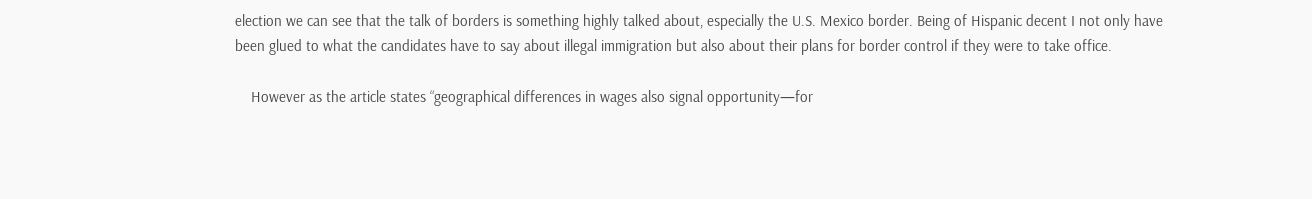election we can see that the talk of borders is something highly talked about, especially the U.S. Mexico border. Being of Hispanic decent I not only have been glued to what the candidates have to say about illegal immigration but also about their plans for border control if they were to take office.

    However as the article states “geographical differences in wages also signal opportunity—for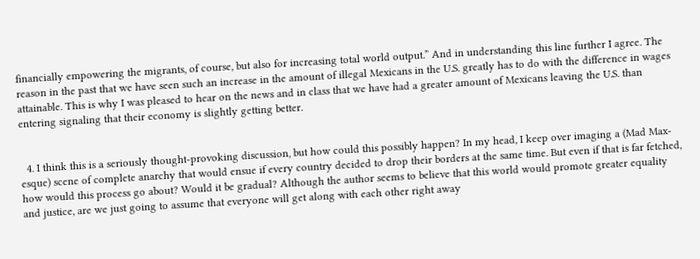financially empowering the migrants, of course, but also for increasing total world output.” And in understanding this line further I agree. The reason in the past that we have seen such an increase in the amount of illegal Mexicans in the U.S. greatly has to do with the difference in wages attainable. This is why I was pleased to hear on the news and in class that we have had a greater amount of Mexicans leaving the U.S. than entering signaling that their economy is slightly getting better.


  4. I think this is a seriously thought-provoking discussion, but how could this possibly happen? In my head, I keep over imaging a (Mad Max-esque) scene of complete anarchy that would ensue if every country decided to drop their borders at the same time. But even if that is far fetched, how would this process go about? Would it be gradual? Although the author seems to believe that this world would promote greater equality and justice, are we just going to assume that everyone will get along with each other right away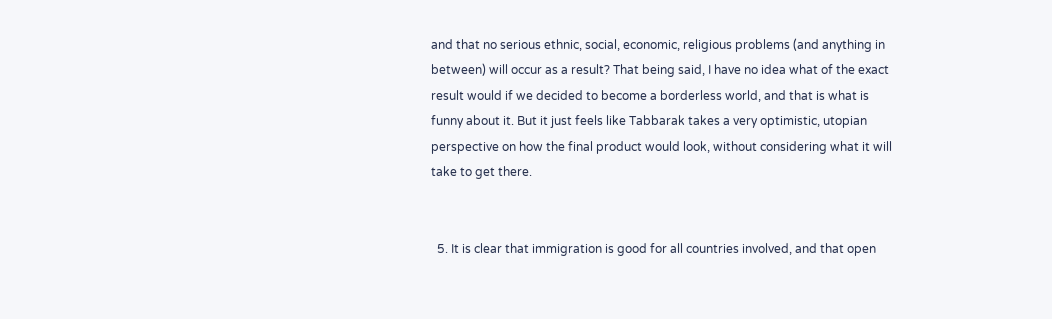and that no serious ethnic, social, economic, religious problems (and anything in between) will occur as a result? That being said, I have no idea what of the exact result would if we decided to become a borderless world, and that is what is funny about it. But it just feels like Tabbarak takes a very optimistic, utopian perspective on how the final product would look, without considering what it will take to get there.


  5. It is clear that immigration is good for all countries involved, and that open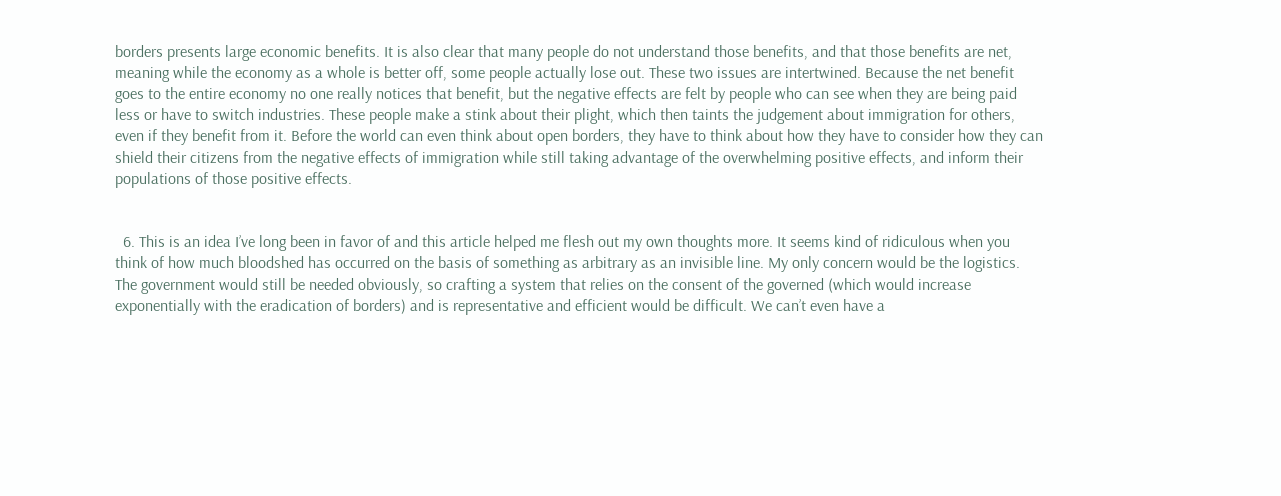borders presents large economic benefits. It is also clear that many people do not understand those benefits, and that those benefits are net, meaning while the economy as a whole is better off, some people actually lose out. These two issues are intertwined. Because the net benefit goes to the entire economy no one really notices that benefit, but the negative effects are felt by people who can see when they are being paid less or have to switch industries. These people make a stink about their plight, which then taints the judgement about immigration for others, even if they benefit from it. Before the world can even think about open borders, they have to think about how they have to consider how they can shield their citizens from the negative effects of immigration while still taking advantage of the overwhelming positive effects, and inform their populations of those positive effects.


  6. This is an idea I’ve long been in favor of and this article helped me flesh out my own thoughts more. It seems kind of ridiculous when you think of how much bloodshed has occurred on the basis of something as arbitrary as an invisible line. My only concern would be the logistics. The government would still be needed obviously, so crafting a system that relies on the consent of the governed (which would increase exponentially with the eradication of borders) and is representative and efficient would be difficult. We can’t even have a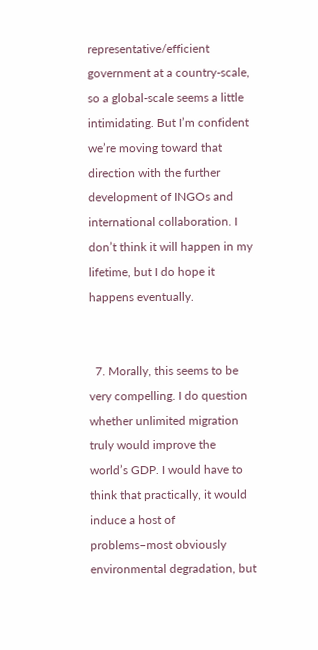representative/efficient government at a country-scale, so a global-scale seems a little intimidating. But I’m confident we’re moving toward that direction with the further development of INGOs and international collaboration. I don’t think it will happen in my lifetime, but I do hope it happens eventually.


  7. Morally, this seems to be very compelling. I do question whether unlimited migration truly would improve the world’s GDP. I would have to think that practically, it would induce a host of problems–most obviously environmental degradation, but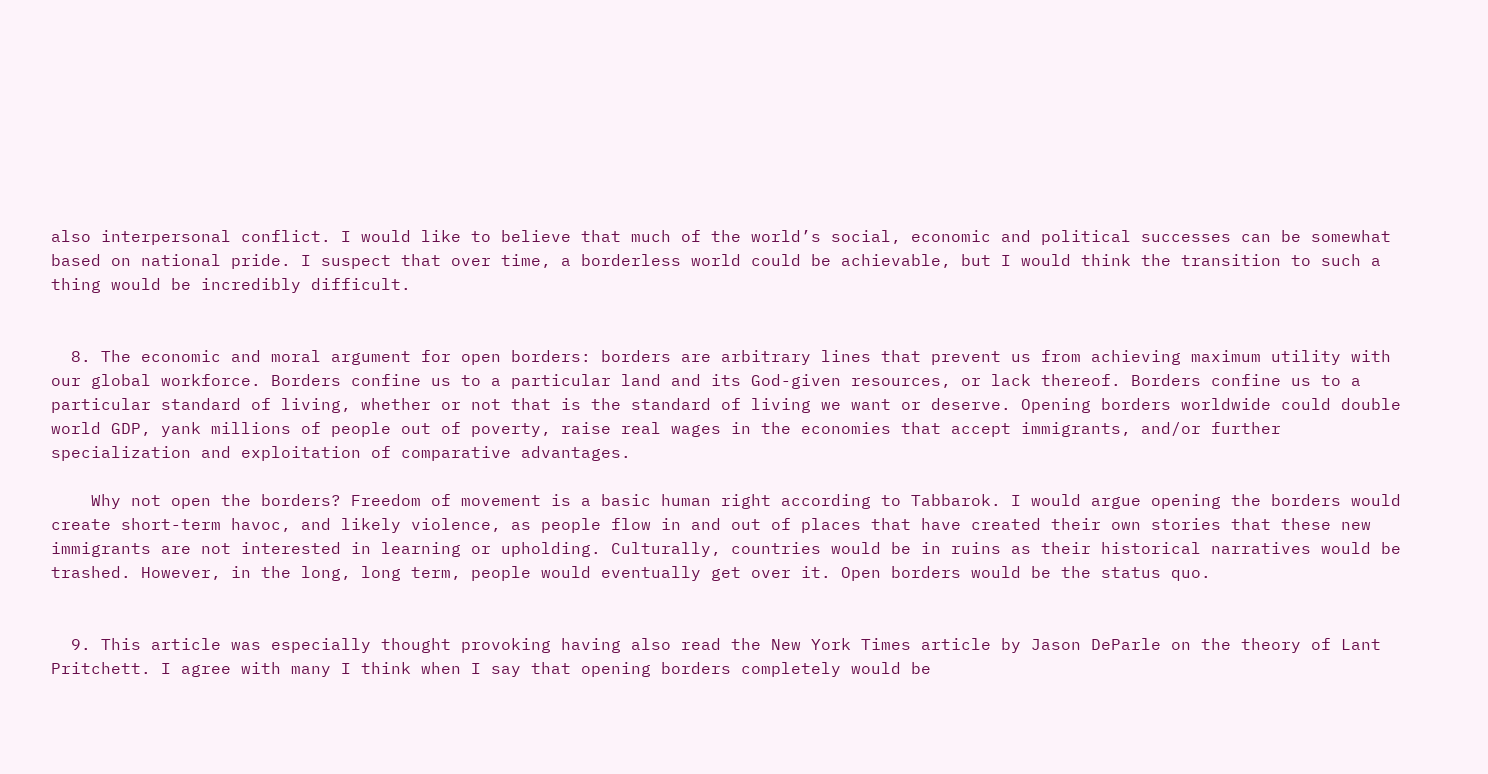also interpersonal conflict. I would like to believe that much of the world’s social, economic and political successes can be somewhat based on national pride. I suspect that over time, a borderless world could be achievable, but I would think the transition to such a thing would be incredibly difficult.


  8. The economic and moral argument for open borders: borders are arbitrary lines that prevent us from achieving maximum utility with our global workforce. Borders confine us to a particular land and its God-given resources, or lack thereof. Borders confine us to a particular standard of living, whether or not that is the standard of living we want or deserve. Opening borders worldwide could double world GDP, yank millions of people out of poverty, raise real wages in the economies that accept immigrants, and/or further specialization and exploitation of comparative advantages.

    Why not open the borders? Freedom of movement is a basic human right according to Tabbarok. I would argue opening the borders would create short-term havoc, and likely violence, as people flow in and out of places that have created their own stories that these new immigrants are not interested in learning or upholding. Culturally, countries would be in ruins as their historical narratives would be trashed. However, in the long, long term, people would eventually get over it. Open borders would be the status quo.


  9. This article was especially thought provoking having also read the New York Times article by Jason DeParle on the theory of Lant Pritchett. I agree with many I think when I say that opening borders completely would be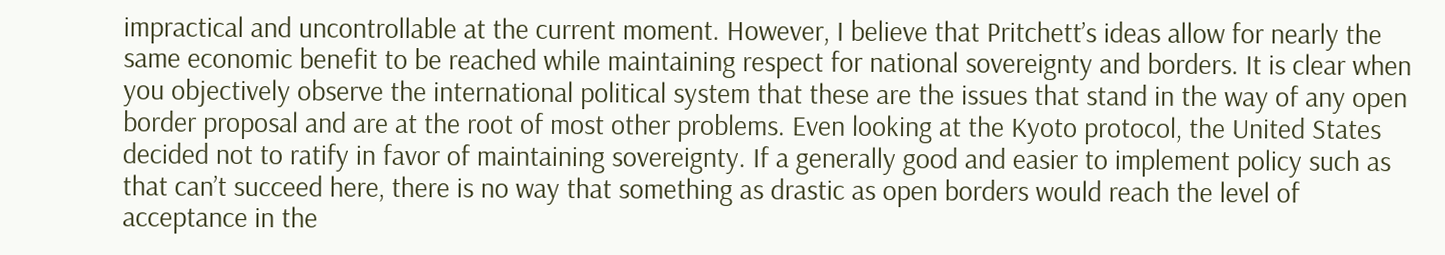impractical and uncontrollable at the current moment. However, I believe that Pritchett’s ideas allow for nearly the same economic benefit to be reached while maintaining respect for national sovereignty and borders. It is clear when you objectively observe the international political system that these are the issues that stand in the way of any open border proposal and are at the root of most other problems. Even looking at the Kyoto protocol, the United States decided not to ratify in favor of maintaining sovereignty. If a generally good and easier to implement policy such as that can’t succeed here, there is no way that something as drastic as open borders would reach the level of acceptance in the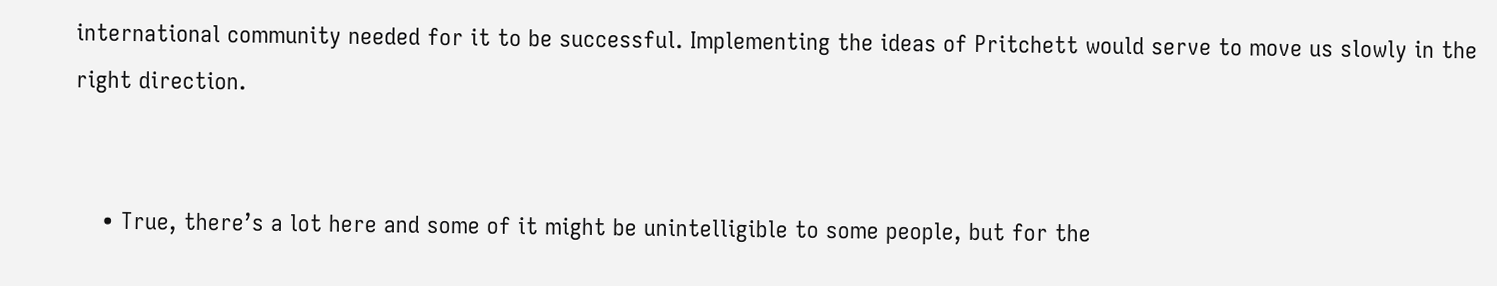international community needed for it to be successful. Implementing the ideas of Pritchett would serve to move us slowly in the right direction.


    • True, there’s a lot here and some of it might be unintelligible to some people, but for the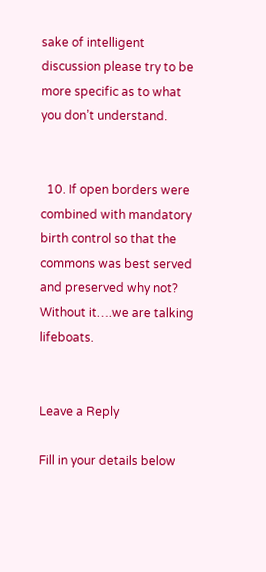sake of intelligent discussion please try to be more specific as to what you don’t understand.


  10. If open borders were combined with mandatory birth control so that the commons was best served and preserved why not? Without it….we are talking lifeboats.


Leave a Reply

Fill in your details below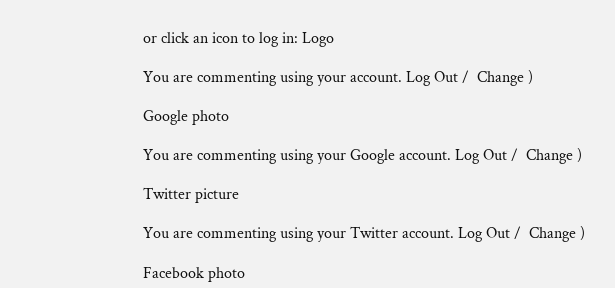or click an icon to log in: Logo

You are commenting using your account. Log Out /  Change )

Google photo

You are commenting using your Google account. Log Out /  Change )

Twitter picture

You are commenting using your Twitter account. Log Out /  Change )

Facebook photo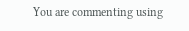You are commenting using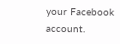your Facebook account.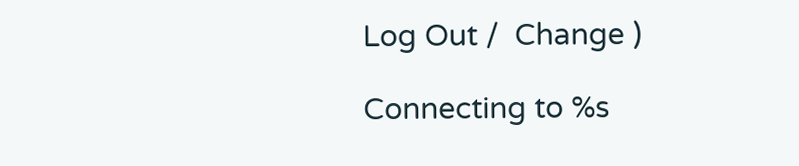Log Out /  Change )

Connecting to %s